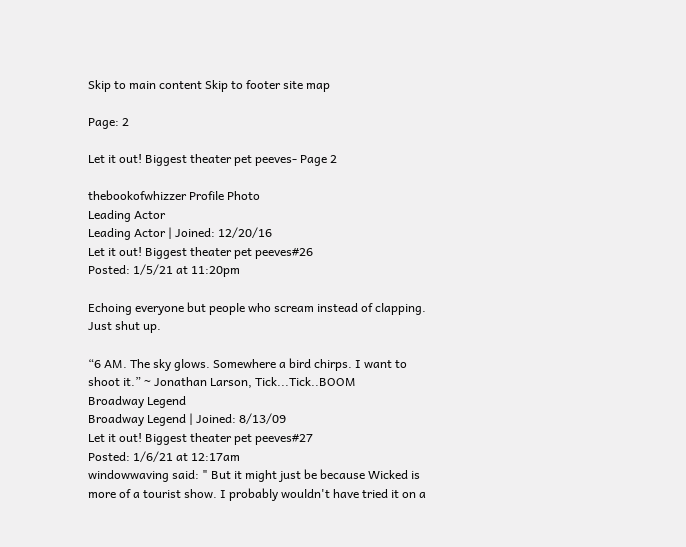Skip to main content Skip to footer site map

Page: 2

Let it out! Biggest theater pet peeves- Page 2

thebookofwhizzer Profile Photo
Leading Actor
Leading Actor | Joined: 12/20/16
Let it out! Biggest theater pet peeves#26
Posted: 1/5/21 at 11:20pm

Echoing everyone but people who scream instead of clapping. Just shut up.

“6 AM. The sky glows. Somewhere a bird chirps. I want to shoot it.” ~ Jonathan Larson, Tick...Tick..BOOM
Broadway Legend
Broadway Legend | Joined: 8/13/09
Let it out! Biggest theater pet peeves#27
Posted: 1/6/21 at 12:17am
windowwaving said: " But it might just be because Wicked is more of a tourist show. I probably wouldn't have tried it on a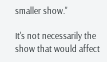smaller show."

It's not necessarily the show that would affect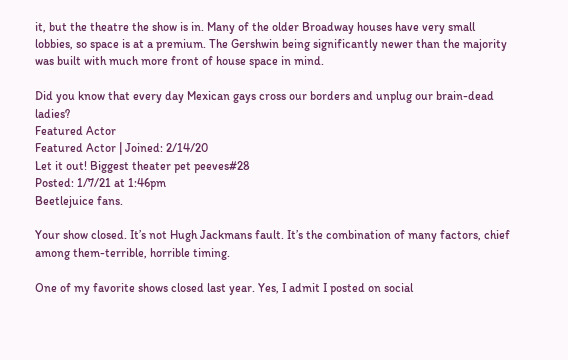it, but the theatre the show is in. Many of the older Broadway houses have very small lobbies, so space is at a premium. The Gershwin being significantly newer than the majority was built with much more front of house space in mind.

Did you know that every day Mexican gays cross our borders and unplug our brain-dead ladies?
Featured Actor
Featured Actor | Joined: 2/14/20
Let it out! Biggest theater pet peeves#28
Posted: 1/7/21 at 1:46pm
Beetlejuice fans.

Your show closed. It’s not Hugh Jackmans fault. It’s the combination of many factors, chief among them-terrible, horrible timing.

One of my favorite shows closed last year. Yes, I admit I posted on social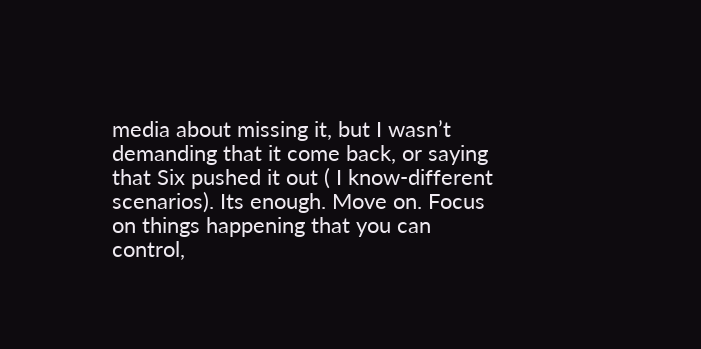media about missing it, but I wasn’t demanding that it come back, or saying that Six pushed it out ( I know-different scenarios). Its enough. Move on. Focus on things happening that you can control,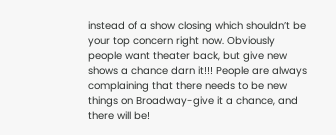instead of a show closing which shouldn’t be your top concern right now. Obviously people want theater back, but give new shows a chance darn it!!! People are always complaining that there needs to be new things on Broadway-give it a chance, and there will be!